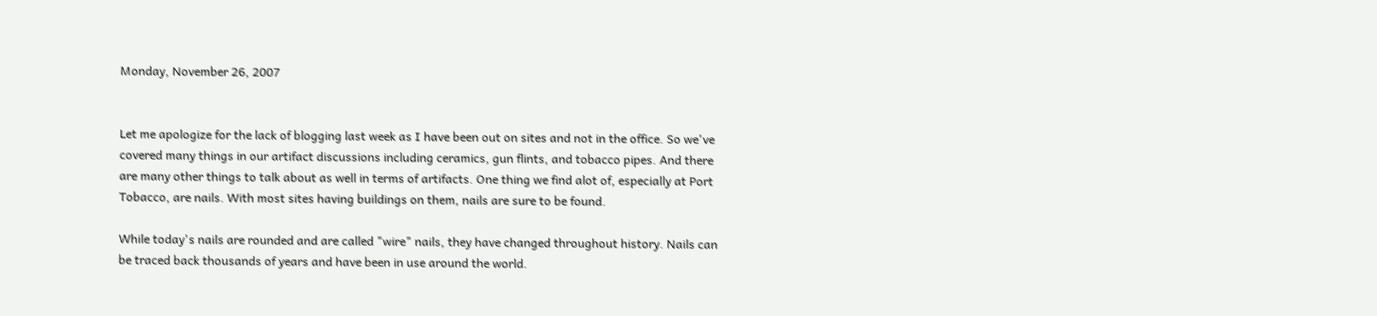Monday, November 26, 2007


Let me apologize for the lack of blogging last week as I have been out on sites and not in the office. So we've covered many things in our artifact discussions including ceramics, gun flints, and tobacco pipes. And there are many other things to talk about as well in terms of artifacts. One thing we find alot of, especially at Port Tobacco, are nails. With most sites having buildings on them, nails are sure to be found.

While today's nails are rounded and are called "wire" nails, they have changed throughout history. Nails can be traced back thousands of years and have been in use around the world.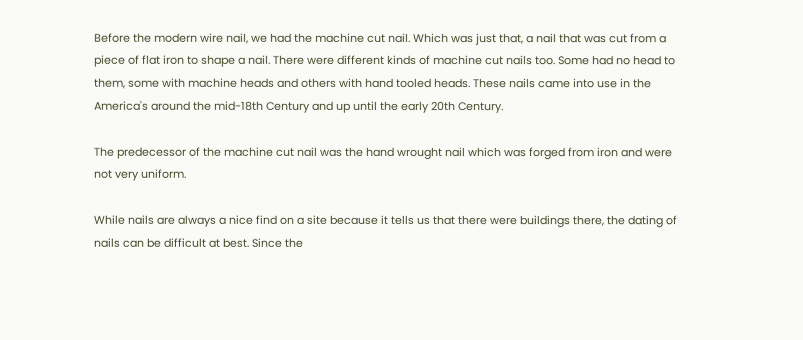Before the modern wire nail, we had the machine cut nail. Which was just that, a nail that was cut from a piece of flat iron to shape a nail. There were different kinds of machine cut nails too. Some had no head to them, some with machine heads and others with hand tooled heads. These nails came into use in the America's around the mid-18th Century and up until the early 20th Century.

The predecessor of the machine cut nail was the hand wrought nail which was forged from iron and were not very uniform.

While nails are always a nice find on a site because it tells us that there were buildings there, the dating of nails can be difficult at best. Since the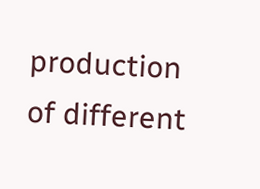production of different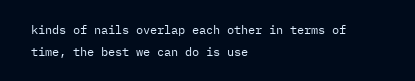kinds of nails overlap each other in terms of time, the best we can do is use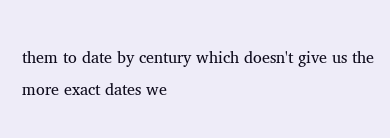them to date by century which doesn't give us the more exact dates we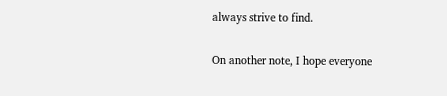always strive to find.

On another note, I hope everyone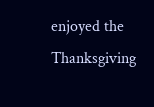enjoyed the Thanksgiving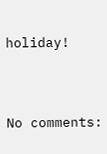holiday!


No comments: